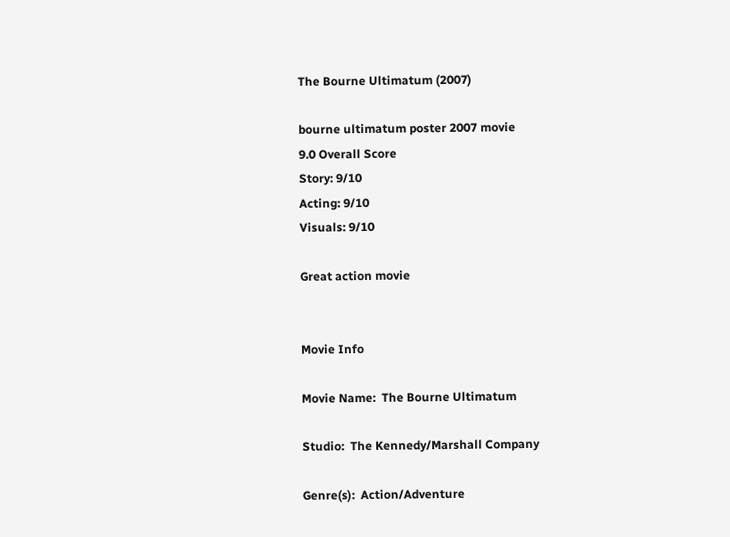The Bourne Ultimatum (2007)

bourne ultimatum poster 2007 movie
9.0 Overall Score
Story: 9/10
Acting: 9/10
Visuals: 9/10

Great action movie


Movie Info

Movie Name:  The Bourne Ultimatum

Studio:  The Kennedy/Marshall Company

Genre(s):  Action/Adventure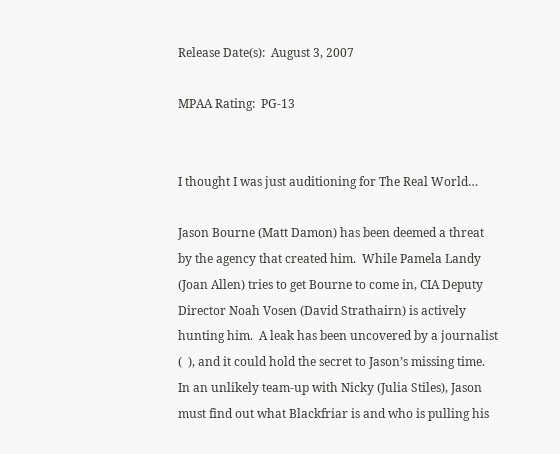Release Date(s):  August 3, 2007

MPAA Rating:  PG-13


I thought I was just auditioning for The Real World…

Jason Bourne (Matt Damon) has been deemed a threat by the agency that created him.  While Pamela Landy (Joan Allen) tries to get Bourne to come in, CIA Deputy Director Noah Vosen (David Strathairn) is actively hunting him.  A leak has been uncovered by a journalist (  ), and it could hold the secret to Jason’s missing time.  In an unlikely team-up with Nicky (Julia Stiles), Jason must find out what Blackfriar is and who is pulling his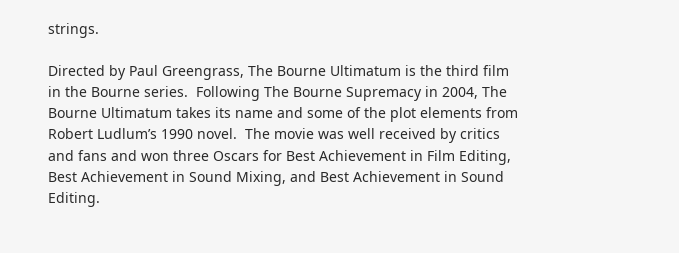strings.

Directed by Paul Greengrass, The Bourne Ultimatum is the third film in the Bourne series.  Following The Bourne Supremacy in 2004, The Bourne Ultimatum takes its name and some of the plot elements from Robert Ludlum’s 1990 novel.  The movie was well received by critics and fans and won three Oscars for Best Achievement in Film Editing, Best Achievement in Sound Mixing, and Best Achievement in Sound Editing.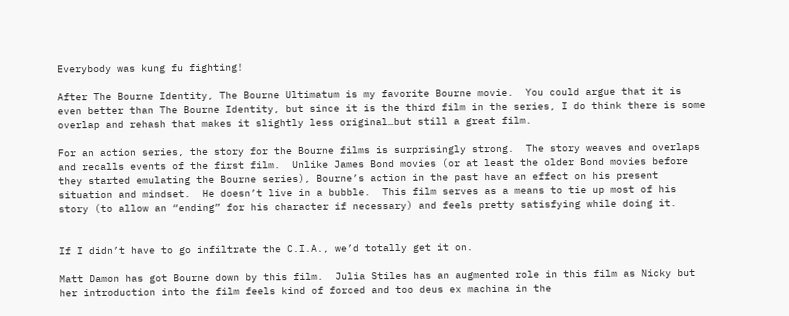Everybody was kung fu fighting!

After The Bourne Identity, The Bourne Ultimatum is my favorite Bourne movie.  You could argue that it is even better than The Bourne Identity, but since it is the third film in the series, I do think there is some overlap and rehash that makes it slightly less original…but still a great film.

For an action series, the story for the Bourne films is surprisingly strong.  The story weaves and overlaps and recalls events of the first film.  Unlike James Bond movies (or at least the older Bond movies before they started emulating the Bourne series), Bourne’s action in the past have an effect on his present situation and mindset.  He doesn’t live in a bubble.  This film serves as a means to tie up most of his story (to allow an “ending” for his character if necessary) and feels pretty satisfying while doing it.


If I didn’t have to go infiltrate the C.I.A., we’d totally get it on.

Matt Damon has got Bourne down by this film.  Julia Stiles has an augmented role in this film as Nicky but her introduction into the film feels kind of forced and too deus ex machina in the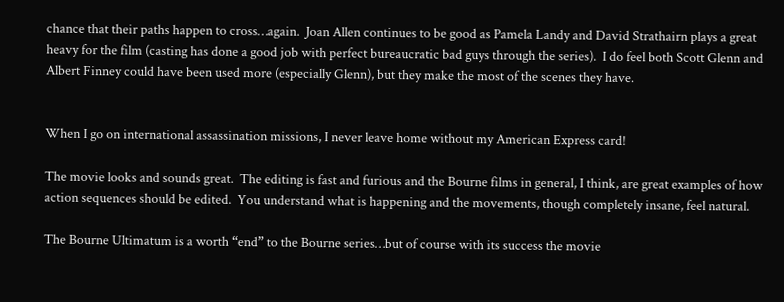chance that their paths happen to cross…again.  Joan Allen continues to be good as Pamela Landy and David Strathairn plays a great heavy for the film (casting has done a good job with perfect bureaucratic bad guys through the series).  I do feel both Scott Glenn and Albert Finney could have been used more (especially Glenn), but they make the most of the scenes they have.


When I go on international assassination missions, I never leave home without my American Express card!

The movie looks and sounds great.  The editing is fast and furious and the Bourne films in general, I think, are great examples of how action sequences should be edited.  You understand what is happening and the movements, though completely insane, feel natural.

The Bourne Ultimatum is a worth “end” to the Bourne series…but of course with its success the movie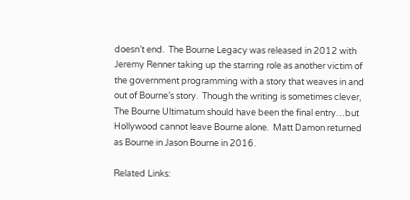doesn’t end.  The Bourne Legacy was released in 2012 with Jeremy Renner taking up the starring role as another victim of the government programming with a story that weaves in and out of Bourne’s story.  Though the writing is sometimes clever, The Bourne Ultimatum should have been the final entry…but Hollywood cannot leave Bourne alone.  Matt Damon returned as Bourne in Jason Bourne in 2016.

Related Links: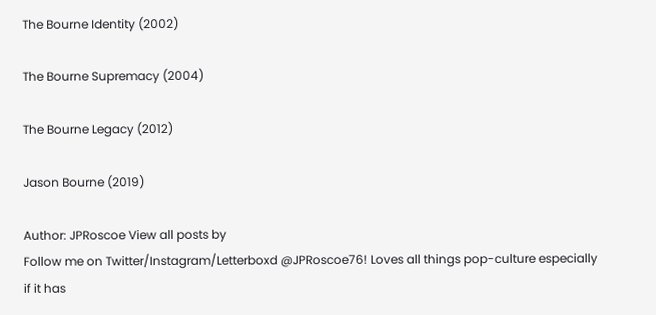The Bourne Identity (2002)

The Bourne Supremacy (2004)

The Bourne Legacy (2012)

Jason Bourne (2019)

Author: JPRoscoe View all posts by
Follow me on Twitter/Instagram/Letterboxd @JPRoscoe76! Loves all things pop-culture especially if it has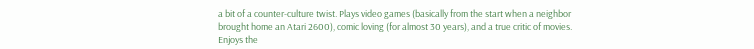a bit of a counter-culture twist. Plays video games (basically from the start when a neighbor brought home an Atari 2600), comic loving (for almost 30 years), and a true critic of movies. Enjoys the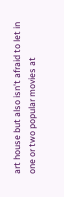art house but also isn't afraid to let in one or two popular movies at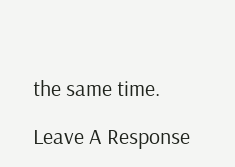the same time.

Leave A Response